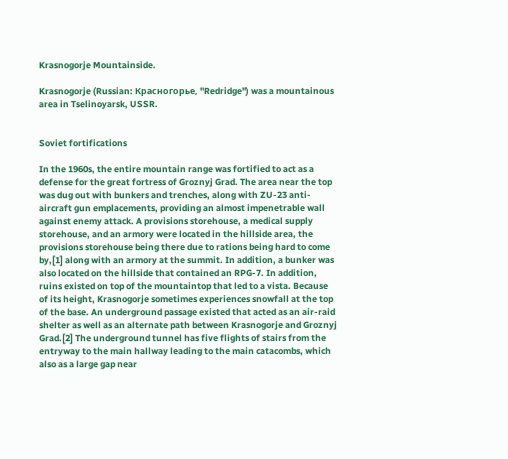Krasnogorje Mountainside.

Krasnogorje (Russian: Красногорье, "Redridge") was a mountainous area in Tselinoyarsk, USSR.


Soviet fortifications

In the 1960s, the entire mountain range was fortified to act as a defense for the great fortress of Groznyj Grad. The area near the top was dug out with bunkers and trenches, along with ZU-23 anti-aircraft gun emplacements, providing an almost impenetrable wall against enemy attack. A provisions storehouse, a medical supply storehouse, and an armory were located in the hillside area, the provisions storehouse being there due to rations being hard to come by,[1] along with an armory at the summit. In addition, a bunker was also located on the hillside that contained an RPG-7. In addition, ruins existed on top of the mountaintop that led to a vista. Because of its height, Krasnogorje sometimes experiences snowfall at the top of the base. An underground passage existed that acted as an air-raid shelter as well as an alternate path between Krasnogorje and Groznyj Grad.[2] The underground tunnel has five flights of stairs from the entryway to the main hallway leading to the main catacombs, which also as a large gap near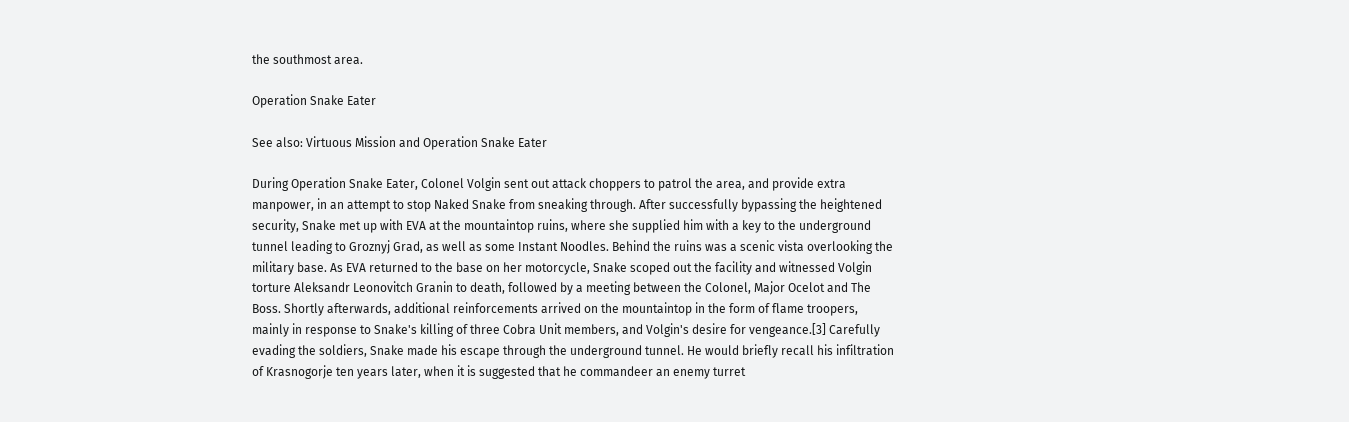the southmost area.

Operation Snake Eater

See also: Virtuous Mission and Operation Snake Eater

During Operation Snake Eater, Colonel Volgin sent out attack choppers to patrol the area, and provide extra manpower, in an attempt to stop Naked Snake from sneaking through. After successfully bypassing the heightened security, Snake met up with EVA at the mountaintop ruins, where she supplied him with a key to the underground tunnel leading to Groznyj Grad, as well as some Instant Noodles. Behind the ruins was a scenic vista overlooking the military base. As EVA returned to the base on her motorcycle, Snake scoped out the facility and witnessed Volgin torture Aleksandr Leonovitch Granin to death, followed by a meeting between the Colonel, Major Ocelot and The Boss. Shortly afterwards, additional reinforcements arrived on the mountaintop in the form of flame troopers, mainly in response to Snake's killing of three Cobra Unit members, and Volgin's desire for vengeance.[3] Carefully evading the soldiers, Snake made his escape through the underground tunnel. He would briefly recall his infiltration of Krasnogorje ten years later, when it is suggested that he commandeer an enemy turret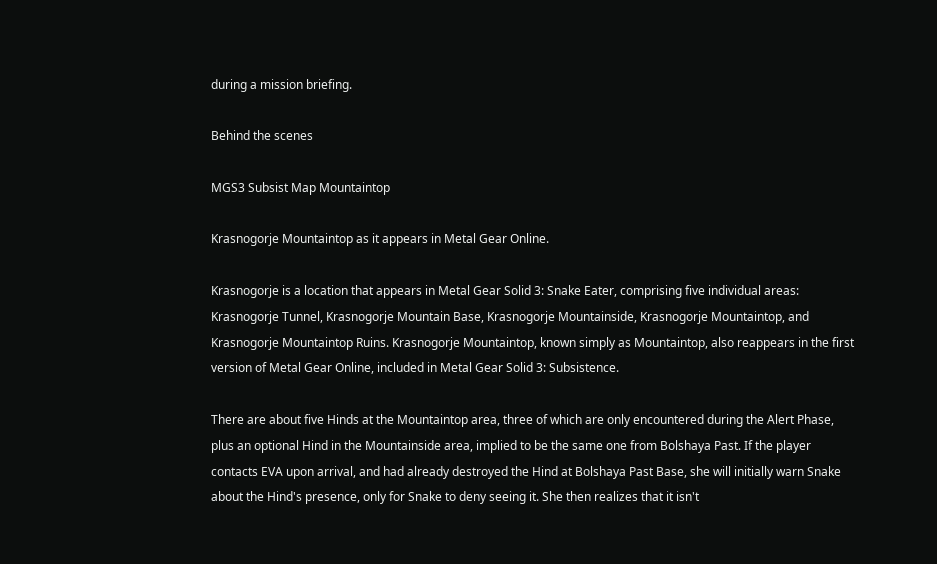during a mission briefing.

Behind the scenes

MGS3 Subsist Map Mountaintop

Krasnogorje Mountaintop as it appears in Metal Gear Online.

Krasnogorje is a location that appears in Metal Gear Solid 3: Snake Eater, comprising five individual areas: Krasnogorje Tunnel, Krasnogorje Mountain Base, Krasnogorje Mountainside, Krasnogorje Mountaintop, and Krasnogorje Mountaintop Ruins. Krasnogorje Mountaintop, known simply as Mountaintop, also reappears in the first version of Metal Gear Online, included in Metal Gear Solid 3: Subsistence.

There are about five Hinds at the Mountaintop area, three of which are only encountered during the Alert Phase, plus an optional Hind in the Mountainside area, implied to be the same one from Bolshaya Past. If the player contacts EVA upon arrival, and had already destroyed the Hind at Bolshaya Past Base, she will initially warn Snake about the Hind's presence, only for Snake to deny seeing it. She then realizes that it isn't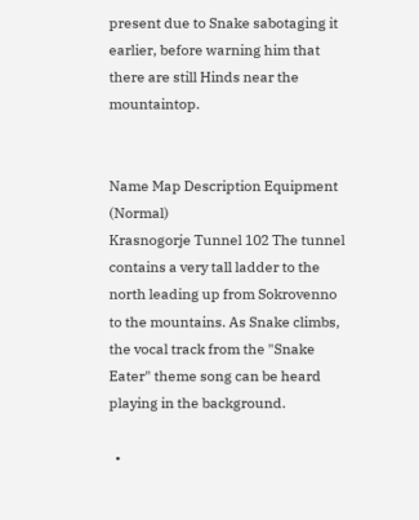present due to Snake sabotaging it earlier, before warning him that there are still Hinds near the mountaintop.


Name Map Description Equipment (Normal)
Krasnogorje Tunnel 102 The tunnel contains a very tall ladder to the north leading up from Sokrovenno to the mountains. As Snake climbs, the vocal track from the "Snake Eater" theme song can be heard playing in the background.

  •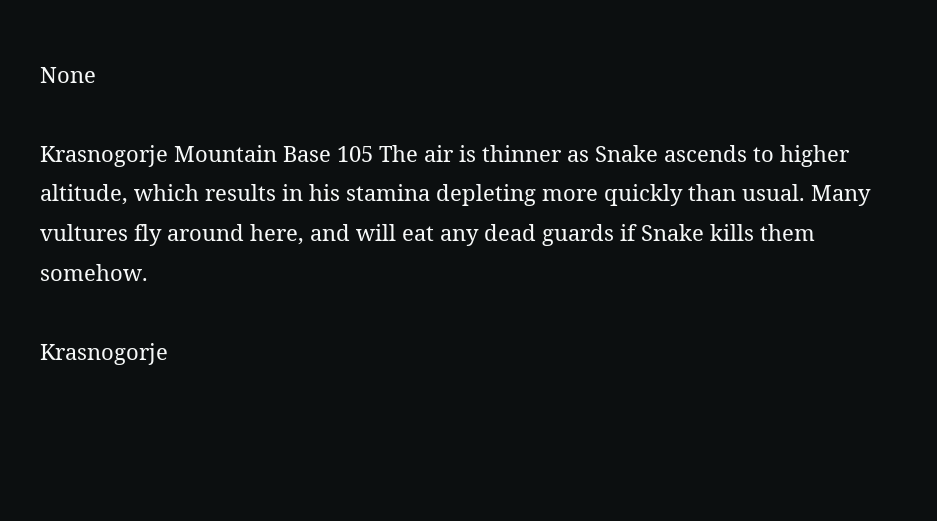None

Krasnogorje Mountain Base 105 The air is thinner as Snake ascends to higher altitude, which results in his stamina depleting more quickly than usual. Many vultures fly around here, and will eat any dead guards if Snake kills them somehow.

Krasnogorje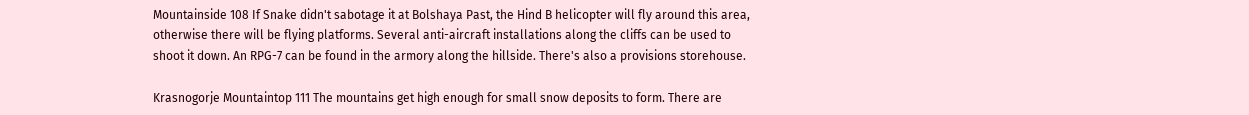Mountainside 108 If Snake didn't sabotage it at Bolshaya Past, the Hind B helicopter will fly around this area, otherwise there will be flying platforms. Several anti-aircraft installations along the cliffs can be used to shoot it down. An RPG-7 can be found in the armory along the hillside. There's also a provisions storehouse.

Krasnogorje Mountaintop 111 The mountains get high enough for small snow deposits to form. There are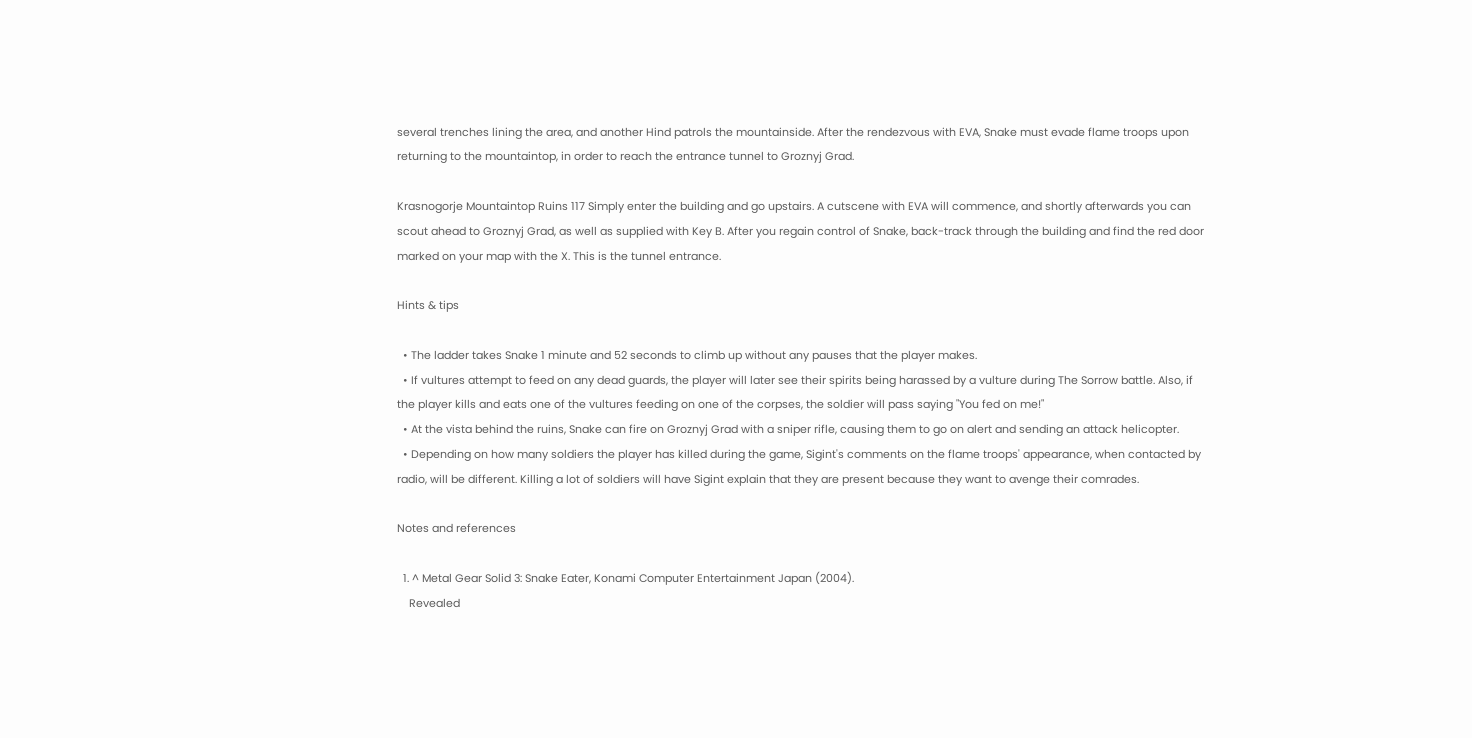several trenches lining the area, and another Hind patrols the mountainside. After the rendezvous with EVA, Snake must evade flame troops upon returning to the mountaintop, in order to reach the entrance tunnel to Groznyj Grad.

Krasnogorje Mountaintop Ruins 117 Simply enter the building and go upstairs. A cutscene with EVA will commence, and shortly afterwards you can scout ahead to Groznyj Grad, as well as supplied with Key B. After you regain control of Snake, back-track through the building and find the red door marked on your map with the X. This is the tunnel entrance.

Hints & tips

  • The ladder takes Snake 1 minute and 52 seconds to climb up without any pauses that the player makes.
  • If vultures attempt to feed on any dead guards, the player will later see their spirits being harassed by a vulture during The Sorrow battle. Also, if the player kills and eats one of the vultures feeding on one of the corpses, the soldier will pass saying "You fed on me!"
  • At the vista behind the ruins, Snake can fire on Groznyj Grad with a sniper rifle, causing them to go on alert and sending an attack helicopter.
  • Depending on how many soldiers the player has killed during the game, Sigint's comments on the flame troops' appearance, when contacted by radio, will be different. Killing a lot of soldiers will have Sigint explain that they are present because they want to avenge their comrades.

Notes and references

  1. ^ Metal Gear Solid 3: Snake Eater, Konami Computer Entertainment Japan (2004).
    Revealed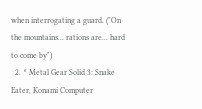when interrogating a guard. ("On the mountains... rations are... hard to come by")
  2. ^ Metal Gear Solid 3: Snake Eater, Konami Computer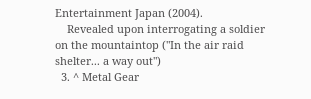Entertainment Japan (2004).
    Revealed upon interrogating a soldier on the mountaintop ("In the air raid shelter... a way out")
  3. ^ Metal Gear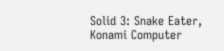Solid 3: Snake Eater, Konami Computer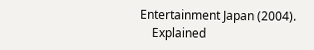Entertainment Japan (2004).
    Explained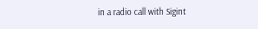in a radio call with Sigint